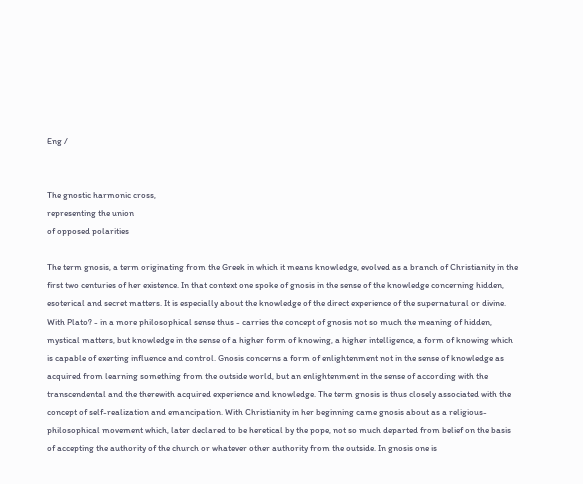Eng /


The gnostic harmonic cross,
representing the union
of opposed polarities

The term gnosis, a term originating from the Greek in which it means knowledge, evolved as a branch of Christianity in the first two centuries of her existence. In that context one spoke of gnosis in the sense of the knowledge concerning hidden, esoterical and secret matters. It is especially about the knowledge of the direct experience of the supernatural or divine. With Plato? - in a more philosophical sense thus - carries the concept of gnosis not so much the meaning of hidden, mystical matters, but knowledge in the sense of a higher form of knowing, a higher intelligence, a form of knowing which is capable of exerting influence and control. Gnosis concerns a form of enlightenment not in the sense of knowledge as acquired from learning something from the outside world, but an enlightenment in the sense of according with the transcendental and the therewith acquired experience and knowledge. The term gnosis is thus closely associated with the concept of self-realization and emancipation. With Christianity in her beginning came gnosis about as a religious-philosophical movement which, later declared to be heretical by the pope, not so much departed from belief on the basis of accepting the authority of the church or whatever other authority from the outside. In gnosis one is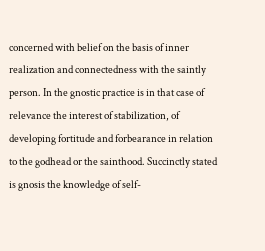concerned with belief on the basis of inner realization and connectedness with the saintly person. In the gnostic practice is in that case of relevance the interest of stabilization, of developing fortitude and forbearance in relation to the godhead or the sainthood. Succinctly stated is gnosis the knowledge of self-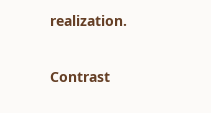realization.

Contrast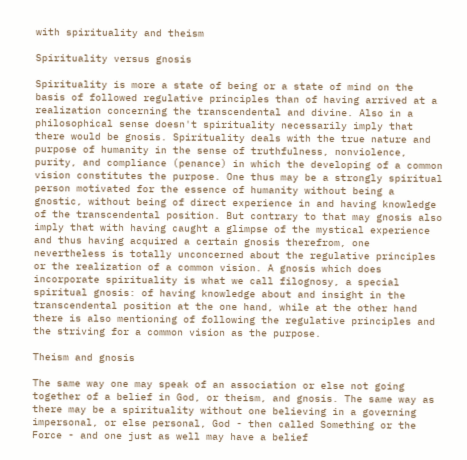with spirituality and theism

Spirituality versus gnosis

Spirituality is more a state of being or a state of mind on the basis of followed regulative principles than of having arrived at a realization concerning the transcendental and divine. Also in a philosophical sense doesn't spirituality necessarily imply that there would be gnosis. Spirituality deals with the true nature and purpose of humanity in the sense of truthfulness, nonviolence, purity, and compliance (penance) in which the developing of a common vision constitutes the purpose. One thus may be a strongly spiritual person motivated for the essence of humanity without being a gnostic, without being of direct experience in and having knowledge of the transcendental position. But contrary to that may gnosis also imply that with having caught a glimpse of the mystical experience and thus having acquired a certain gnosis therefrom, one nevertheless is totally unconcerned about the regulative principles or the realization of a common vision. A gnosis which does incorporate spirituality is what we call filognosy, a special spiritual gnosis: of having knowledge about and insight in the transcendental position at the one hand, while at the other hand there is also mentioning of following the regulative principles and the striving for a common vision as the purpose.

Theism and gnosis

The same way one may speak of an association or else not going together of a belief in God, or theism, and gnosis. The same way as there may be a spirituality without one believing in a governing impersonal, or else personal, God - then called Something or the Force - and one just as well may have a belief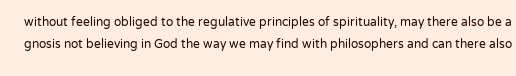without feeling obliged to the regulative principles of spirituality, may there also be a gnosis not believing in God the way we may find with philosophers and can there also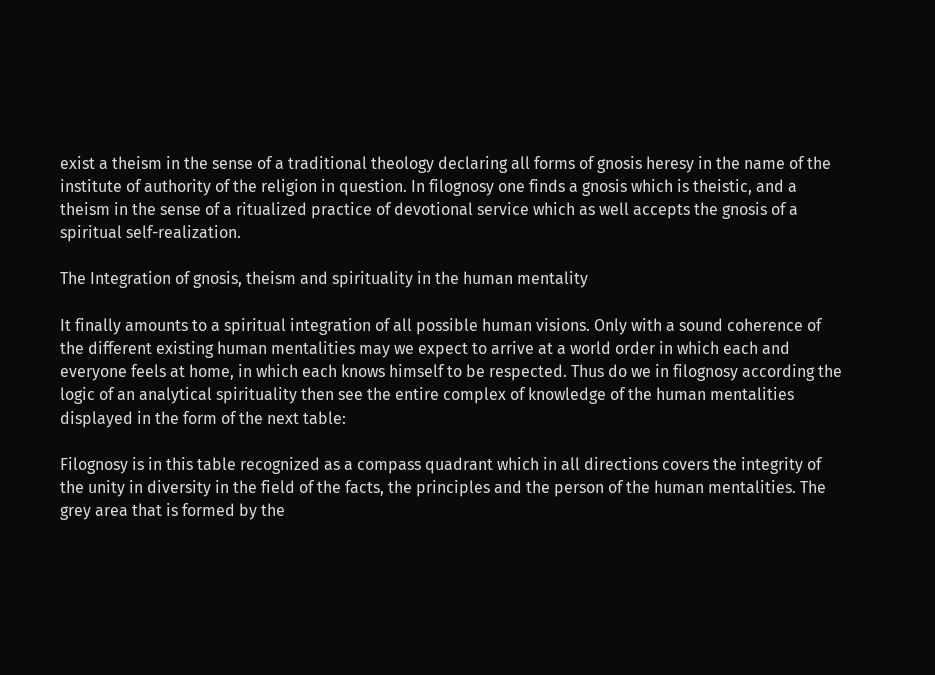exist a theism in the sense of a traditional theology declaring all forms of gnosis heresy in the name of the institute of authority of the religion in question. In filognosy one finds a gnosis which is theistic, and a theism in the sense of a ritualized practice of devotional service which as well accepts the gnosis of a spiritual self-realization.

The Integration of gnosis, theism and spirituality in the human mentality

It finally amounts to a spiritual integration of all possible human visions. Only with a sound coherence of the different existing human mentalities may we expect to arrive at a world order in which each and everyone feels at home, in which each knows himself to be respected. Thus do we in filognosy according the logic of an analytical spirituality then see the entire complex of knowledge of the human mentalities displayed in the form of the next table:

Filognosy is in this table recognized as a compass quadrant which in all directions covers the integrity of the unity in diversity in the field of the facts, the principles and the person of the human mentalities. The grey area that is formed by the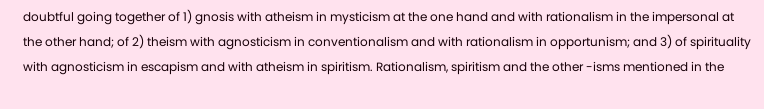doubtful going together of 1) gnosis with atheism in mysticism at the one hand and with rationalism in the impersonal at the other hand; of 2) theism with agnosticism in conventionalism and with rationalism in opportunism; and 3) of spirituality with agnosticism in escapism and with atheism in spiritism. Rationalism, spiritism and the other -isms mentioned in the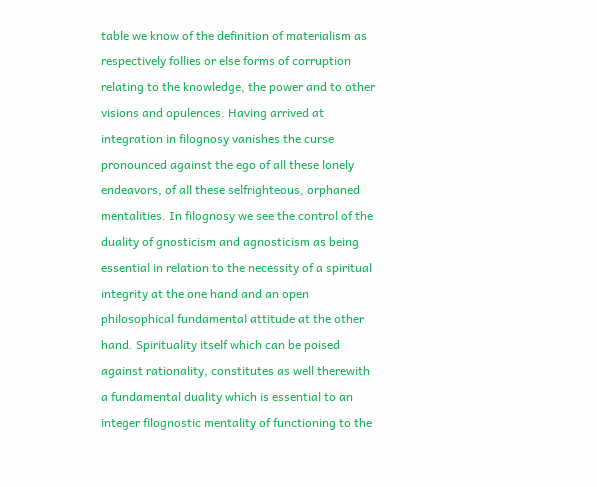table we know of the definition of materialism as respectively follies or else forms of corruption relating to the knowledge, the power and to other visions and opulences. Having arrived at integration in filognosy vanishes the curse pronounced against the ego of all these lonely endeavors, of all these selfrighteous, orphaned mentalities. In filognosy we see the control of the duality of gnosticism and agnosticism as being essential in relation to the necessity of a spiritual integrity at the one hand and an open philosophical fundamental attitude at the other hand. Spirituality itself which can be poised against rationality, constitutes as well therewith a fundamental duality which is essential to an integer filognostic mentality of functioning to the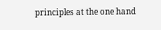principles at the one hand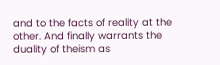and to the facts of reality at the other. And finally warrants the duality of theism as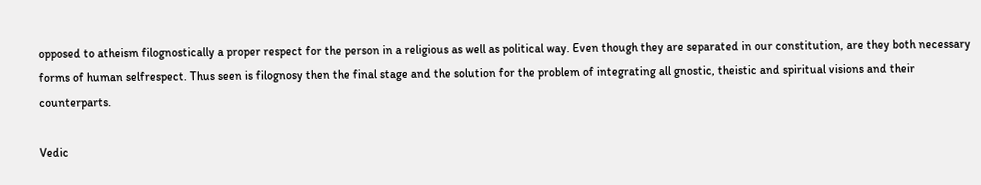opposed to atheism filognostically a proper respect for the person in a religious as well as political way. Even though they are separated in our constitution, are they both necessary forms of human selfrespect. Thus seen is filognosy then the final stage and the solution for the problem of integrating all gnostic, theistic and spiritual visions and their counterparts.

Vedic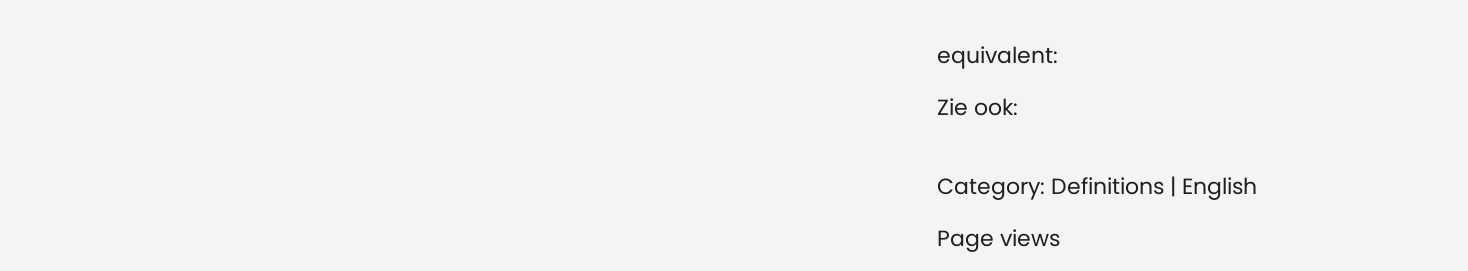equivalent:

Zie ook:


Category: Definitions | English

Page views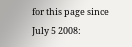for this page since July 5 2008: